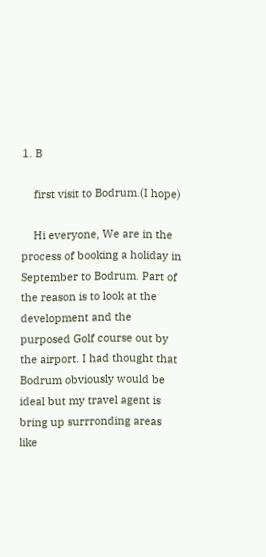1. B

    first visit to Bodrum.(I hope)

    Hi everyone, We are in the process of booking a holiday in September to Bodrum. Part of the reason is to look at the development and the purposed Golf course out by the airport. I had thought that Bodrum obviously would be ideal but my travel agent is bring up surrronding areas like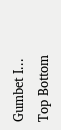Gumbet I...
Top Bottom